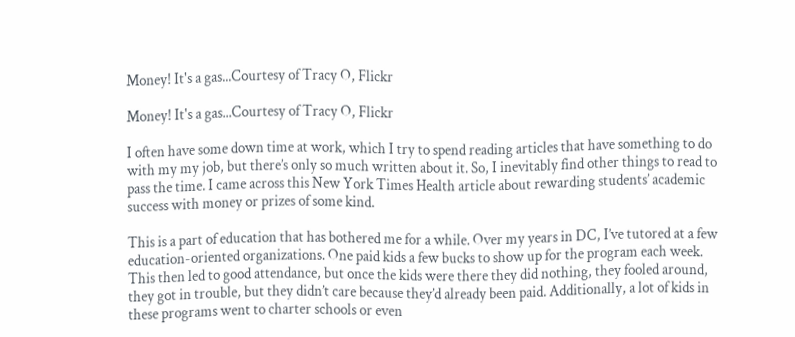Money! It's a gas...Courtesy of Tracy O, Flickr

Money! It's a gas...Courtesy of Tracy O, Flickr

I often have some down time at work, which I try to spend reading articles that have something to do with my my job, but there’s only so much written about it. So, I inevitably find other things to read to pass the time. I came across this New York Times Health article about rewarding students’ academic success with money or prizes of some kind.

This is a part of education that has bothered me for a while. Over my years in DC, I’ve tutored at a few education-oriented organizations. One paid kids a few bucks to show up for the program each week. This then led to good attendance, but once the kids were there they did nothing, they fooled around, they got in trouble, but they didn’t care because they’d already been paid. Additionally, a lot of kids in these programs went to charter schools or even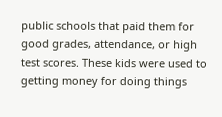public schools that paid them for good grades, attendance, or high test scores. These kids were used to getting money for doing things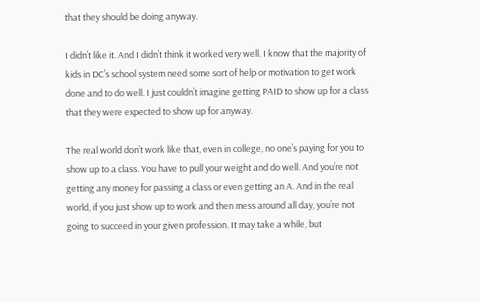that they should be doing anyway.

I didn’t like it. And I didn’t think it worked very well. I know that the majority of kids in DC’s school system need some sort of help or motivation to get work done and to do well. I just couldn’t imagine getting PAID to show up for a class that they were expected to show up for anyway.

The real world don’t work like that, even in college, no one’s paying for you to show up to a class. You have to pull your weight and do well. And you’re not getting any money for passing a class or even getting an A. And in the real world, if you just show up to work and then mess around all day, you’re not going to succeed in your given profession. It may take a while, but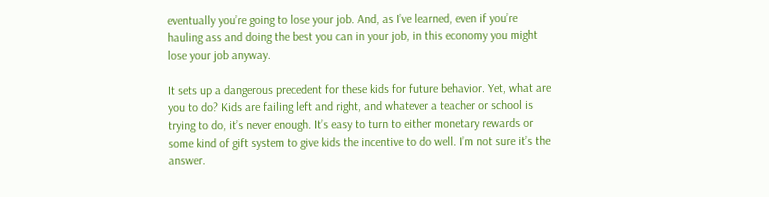eventually you’re going to lose your job. And, as I’ve learned, even if you’re hauling ass and doing the best you can in your job, in this economy you might lose your job anyway.

It sets up a dangerous precedent for these kids for future behavior. Yet, what are you to do? Kids are failing left and right, and whatever a teacher or school is trying to do, it’s never enough. It’s easy to turn to either monetary rewards or some kind of gift system to give kids the incentive to do well. I’m not sure it’s the answer.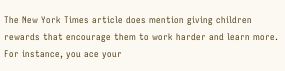The New York Times article does mention giving children rewards that encourage them to work harder and learn more. For instance, you ace your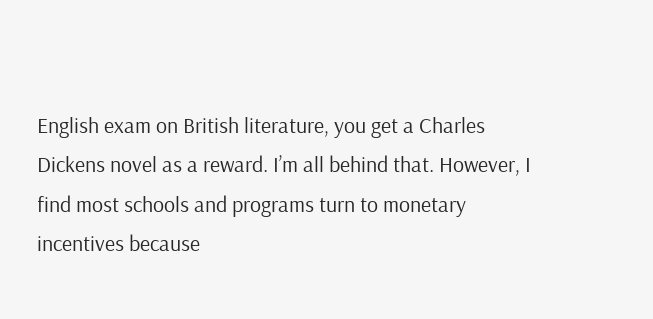English exam on British literature, you get a Charles Dickens novel as a reward. I’m all behind that. However, I find most schools and programs turn to monetary incentives because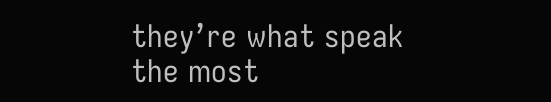they’re what speak the most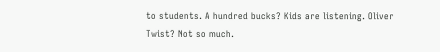to students. A hundred bucks? Kids are listening. Oliver Twist? Not so much.